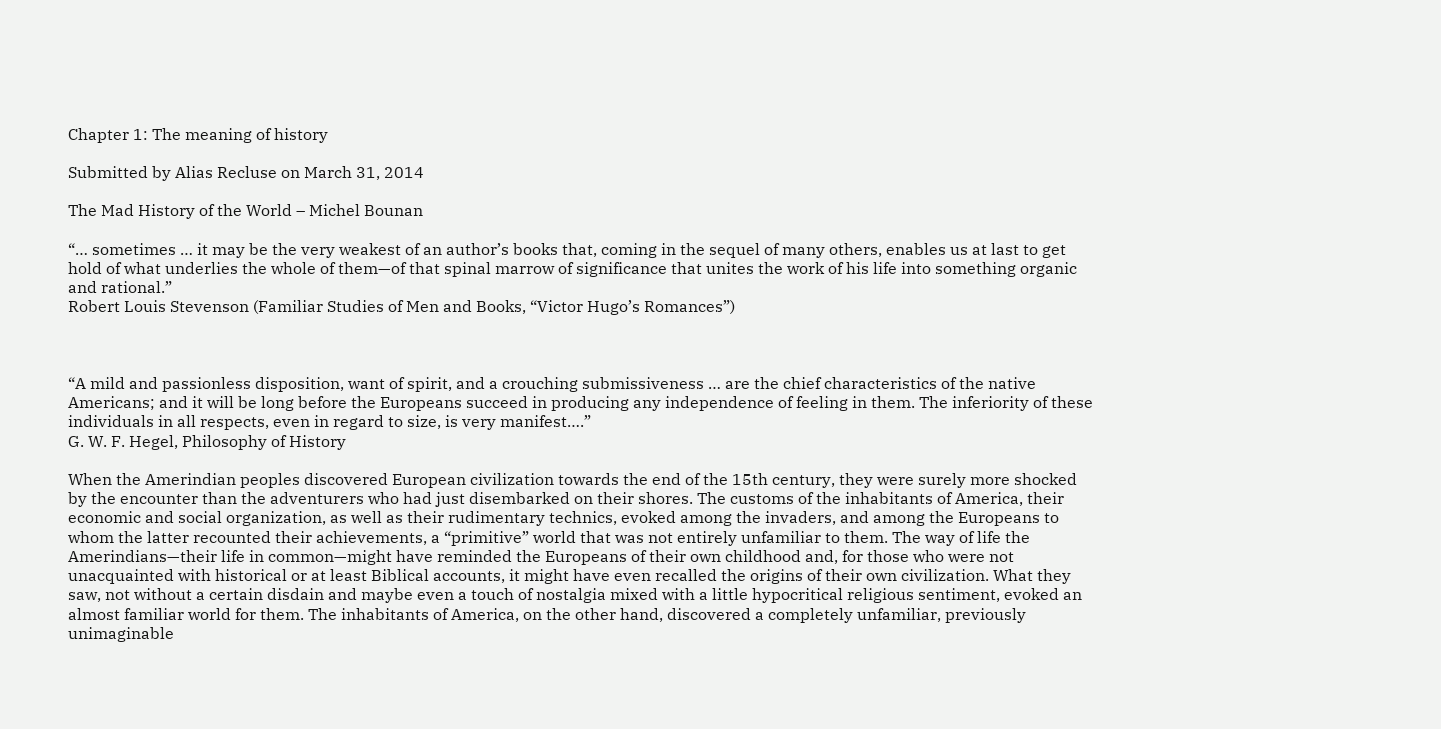Chapter 1: The meaning of history

Submitted by Alias Recluse on March 31, 2014

The Mad History of the World – Michel Bounan

“… sometimes … it may be the very weakest of an author’s books that, coming in the sequel of many others, enables us at last to get hold of what underlies the whole of them—of that spinal marrow of significance that unites the work of his life into something organic and rational.”
Robert Louis Stevenson (Familiar Studies of Men and Books, “Victor Hugo’s Romances”)



“A mild and passionless disposition, want of spirit, and a crouching submissiveness … are the chief characteristics of the native Americans; and it will be long before the Europeans succeed in producing any independence of feeling in them. The inferiority of these individuals in all respects, even in regard to size, is very manifest….”
G. W. F. Hegel, Philosophy of History

When the Amerindian peoples discovered European civilization towards the end of the 15th century, they were surely more shocked by the encounter than the adventurers who had just disembarked on their shores. The customs of the inhabitants of America, their economic and social organization, as well as their rudimentary technics, evoked among the invaders, and among the Europeans to whom the latter recounted their achievements, a “primitive” world that was not entirely unfamiliar to them. The way of life the Amerindians—their life in common—might have reminded the Europeans of their own childhood and, for those who were not unacquainted with historical or at least Biblical accounts, it might have even recalled the origins of their own civilization. What they saw, not without a certain disdain and maybe even a touch of nostalgia mixed with a little hypocritical religious sentiment, evoked an almost familiar world for them. The inhabitants of America, on the other hand, discovered a completely unfamiliar, previously unimaginable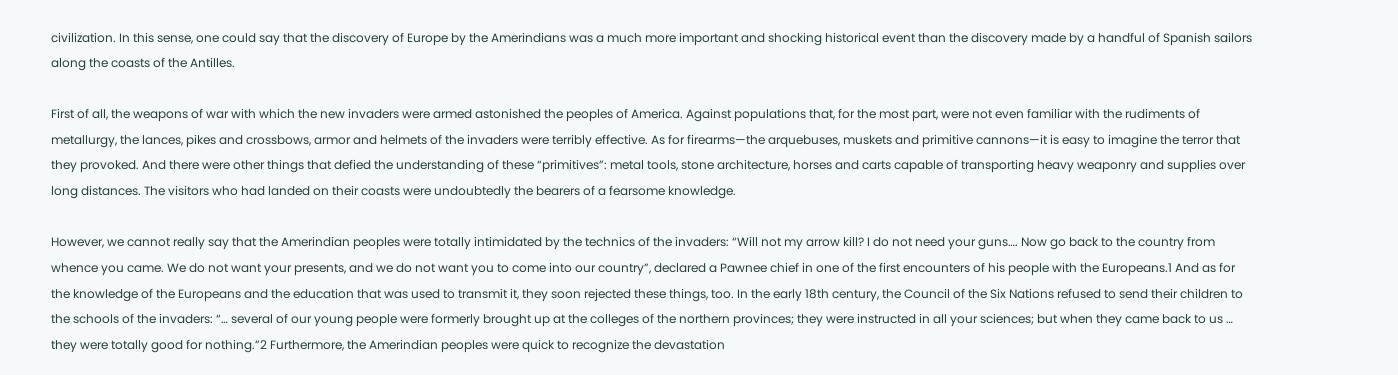civilization. In this sense, one could say that the discovery of Europe by the Amerindians was a much more important and shocking historical event than the discovery made by a handful of Spanish sailors along the coasts of the Antilles.

First of all, the weapons of war with which the new invaders were armed astonished the peoples of America. Against populations that, for the most part, were not even familiar with the rudiments of metallurgy, the lances, pikes and crossbows, armor and helmets of the invaders were terribly effective. As for firearms—the arquebuses, muskets and primitive cannons—it is easy to imagine the terror that they provoked. And there were other things that defied the understanding of these “primitives”: metal tools, stone architecture, horses and carts capable of transporting heavy weaponry and supplies over long distances. The visitors who had landed on their coasts were undoubtedly the bearers of a fearsome knowledge.

However, we cannot really say that the Amerindian peoples were totally intimidated by the technics of the invaders: “Will not my arrow kill? I do not need your guns…. Now go back to the country from whence you came. We do not want your presents, and we do not want you to come into our country”, declared a Pawnee chief in one of the first encounters of his people with the Europeans.1 And as for the knowledge of the Europeans and the education that was used to transmit it, they soon rejected these things, too. In the early 18th century, the Council of the Six Nations refused to send their children to the schools of the invaders: “… several of our young people were formerly brought up at the colleges of the northern provinces; they were instructed in all your sciences; but when they came back to us … they were totally good for nothing.”2 Furthermore, the Amerindian peoples were quick to recognize the devastation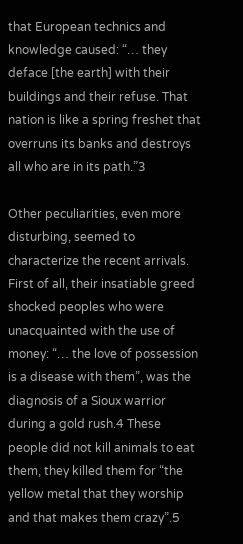that European technics and knowledge caused: “… they deface [the earth] with their buildings and their refuse. That nation is like a spring freshet that overruns its banks and destroys all who are in its path.”3

Other peculiarities, even more disturbing, seemed to characterize the recent arrivals. First of all, their insatiable greed shocked peoples who were unacquainted with the use of money: “… the love of possession is a disease with them”, was the diagnosis of a Sioux warrior during a gold rush.4 These people did not kill animals to eat them, they killed them for “the yellow metal that they worship and that makes them crazy”.5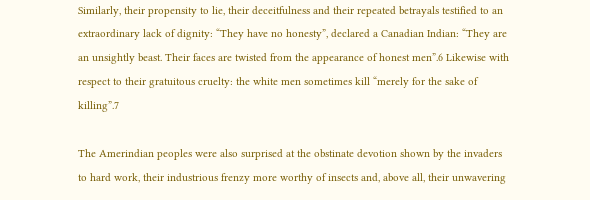Similarly, their propensity to lie, their deceitfulness and their repeated betrayals testified to an extraordinary lack of dignity: “They have no honesty”, declared a Canadian Indian: “They are an unsightly beast. Their faces are twisted from the appearance of honest men”.6 Likewise with respect to their gratuitous cruelty: the white men sometimes kill “merely for the sake of killing”.7

The Amerindian peoples were also surprised at the obstinate devotion shown by the invaders to hard work, their industrious frenzy more worthy of insects and, above all, their unwavering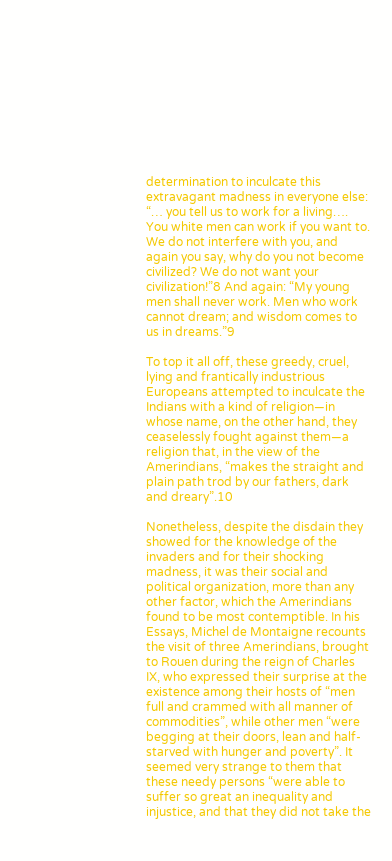determination to inculcate this extravagant madness in everyone else: “… you tell us to work for a living…. You white men can work if you want to. We do not interfere with you, and again you say, why do you not become civilized? We do not want your civilization!”8 And again: “My young men shall never work. Men who work cannot dream; and wisdom comes to us in dreams.”9

To top it all off, these greedy, cruel, lying and frantically industrious Europeans attempted to inculcate the Indians with a kind of religion—in whose name, on the other hand, they ceaselessly fought against them—a religion that, in the view of the Amerindians, “makes the straight and plain path trod by our fathers, dark and dreary”.10

Nonetheless, despite the disdain they showed for the knowledge of the invaders and for their shocking madness, it was their social and political organization, more than any other factor, which the Amerindians found to be most contemptible. In his Essays, Michel de Montaigne recounts the visit of three Amerindians, brought to Rouen during the reign of Charles IX, who expressed their surprise at the existence among their hosts of “men full and crammed with all manner of commodities”, while other men “were begging at their doors, lean and half-starved with hunger and poverty”. It seemed very strange to them that these needy persons “were able to suffer so great an inequality and injustice, and that they did not take the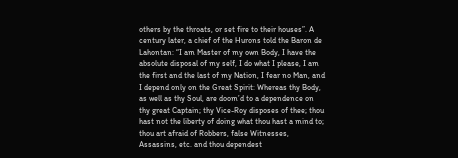others by the throats, or set fire to their houses”. A century later, a chief of the Hurons told the Baron de Lahontan: “I am Master of my own Body, I have the absolute disposal of my self, I do what I please, I am the first and the last of my Nation, I fear no Man, and I depend only on the Great Spirit: Whereas thy Body, as well as thy Soul, are doom’d to a dependence on thy great Captain; thy Vice-Roy disposes of thee; thou hast not the liberty of doing what thou hast a mind to; thou art afraid of Robbers, false Witnesses, Assassins, etc. and thou dependest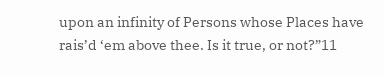upon an infinity of Persons whose Places have rais’d ‘em above thee. Is it true, or not?”11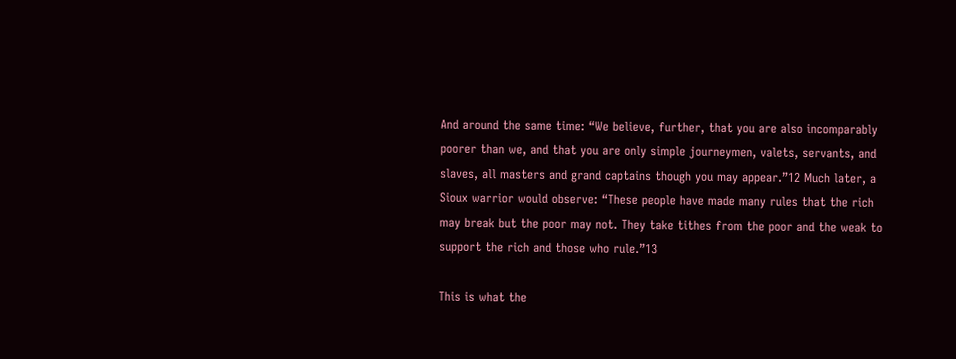And around the same time: “We believe, further, that you are also incomparably poorer than we, and that you are only simple journeymen, valets, servants, and slaves, all masters and grand captains though you may appear.”12 Much later, a Sioux warrior would observe: “These people have made many rules that the rich may break but the poor may not. They take tithes from the poor and the weak to support the rich and those who rule.”13

This is what the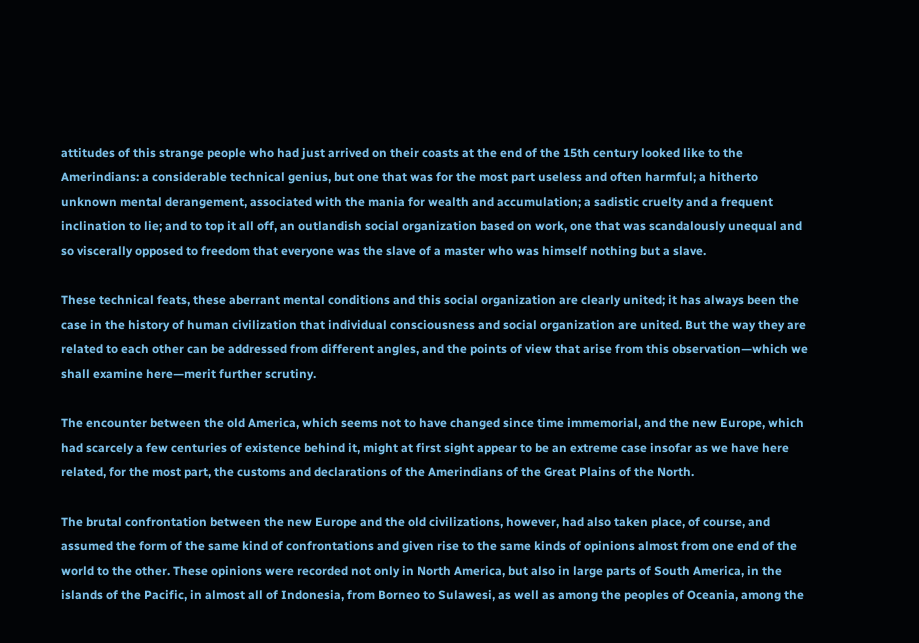attitudes of this strange people who had just arrived on their coasts at the end of the 15th century looked like to the Amerindians: a considerable technical genius, but one that was for the most part useless and often harmful; a hitherto unknown mental derangement, associated with the mania for wealth and accumulation; a sadistic cruelty and a frequent inclination to lie; and to top it all off, an outlandish social organization based on work, one that was scandalously unequal and so viscerally opposed to freedom that everyone was the slave of a master who was himself nothing but a slave.

These technical feats, these aberrant mental conditions and this social organization are clearly united; it has always been the case in the history of human civilization that individual consciousness and social organization are united. But the way they are related to each other can be addressed from different angles, and the points of view that arise from this observation—which we shall examine here—merit further scrutiny.

The encounter between the old America, which seems not to have changed since time immemorial, and the new Europe, which had scarcely a few centuries of existence behind it, might at first sight appear to be an extreme case insofar as we have here related, for the most part, the customs and declarations of the Amerindians of the Great Plains of the North.

The brutal confrontation between the new Europe and the old civilizations, however, had also taken place, of course, and assumed the form of the same kind of confrontations and given rise to the same kinds of opinions almost from one end of the world to the other. These opinions were recorded not only in North America, but also in large parts of South America, in the islands of the Pacific, in almost all of Indonesia, from Borneo to Sulawesi, as well as among the peoples of Oceania, among the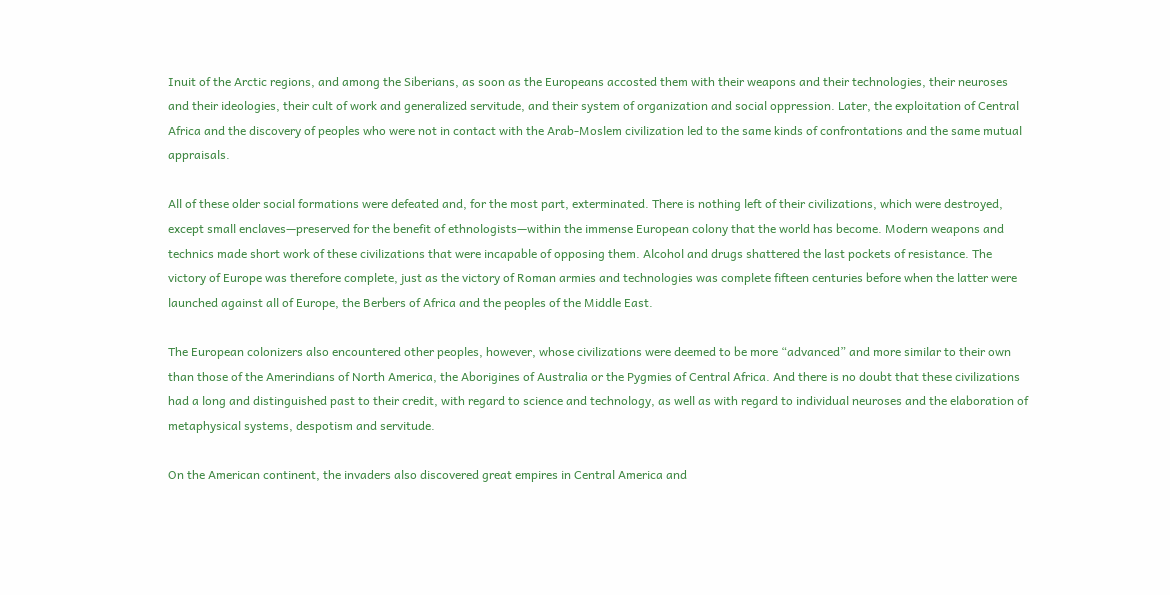Inuit of the Arctic regions, and among the Siberians, as soon as the Europeans accosted them with their weapons and their technologies, their neuroses and their ideologies, their cult of work and generalized servitude, and their system of organization and social oppression. Later, the exploitation of Central Africa and the discovery of peoples who were not in contact with the Arab-Moslem civilization led to the same kinds of confrontations and the same mutual appraisals.

All of these older social formations were defeated and, for the most part, exterminated. There is nothing left of their civilizations, which were destroyed, except small enclaves—preserved for the benefit of ethnologists—within the immense European colony that the world has become. Modern weapons and technics made short work of these civilizations that were incapable of opposing them. Alcohol and drugs shattered the last pockets of resistance. The victory of Europe was therefore complete, just as the victory of Roman armies and technologies was complete fifteen centuries before when the latter were launched against all of Europe, the Berbers of Africa and the peoples of the Middle East.

The European colonizers also encountered other peoples, however, whose civilizations were deemed to be more “advanced” and more similar to their own than those of the Amerindians of North America, the Aborigines of Australia or the Pygmies of Central Africa. And there is no doubt that these civilizations had a long and distinguished past to their credit, with regard to science and technology, as well as with regard to individual neuroses and the elaboration of metaphysical systems, despotism and servitude.

On the American continent, the invaders also discovered great empires in Central America and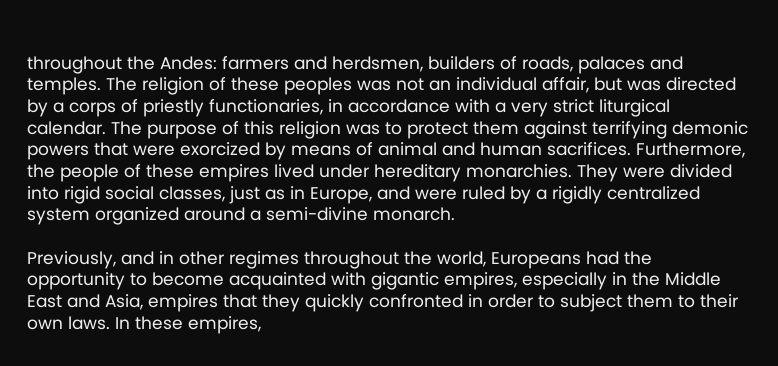throughout the Andes: farmers and herdsmen, builders of roads, palaces and temples. The religion of these peoples was not an individual affair, but was directed by a corps of priestly functionaries, in accordance with a very strict liturgical calendar. The purpose of this religion was to protect them against terrifying demonic powers that were exorcized by means of animal and human sacrifices. Furthermore, the people of these empires lived under hereditary monarchies. They were divided into rigid social classes, just as in Europe, and were ruled by a rigidly centralized system organized around a semi-divine monarch.

Previously, and in other regimes throughout the world, Europeans had the opportunity to become acquainted with gigantic empires, especially in the Middle East and Asia, empires that they quickly confronted in order to subject them to their own laws. In these empires,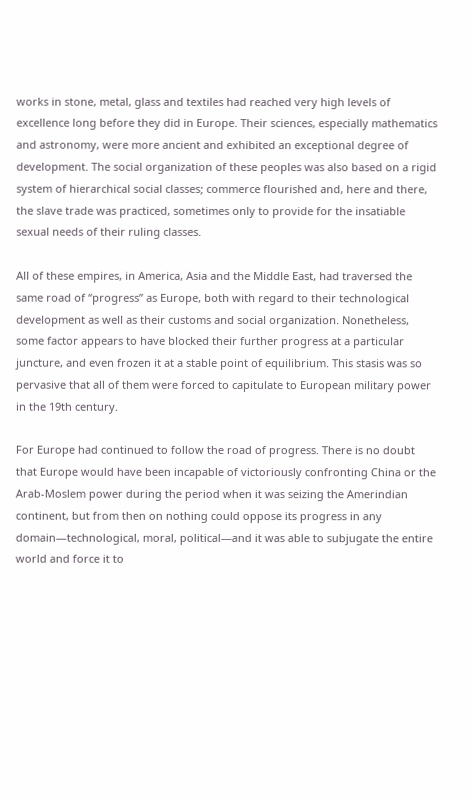works in stone, metal, glass and textiles had reached very high levels of excellence long before they did in Europe. Their sciences, especially mathematics and astronomy, were more ancient and exhibited an exceptional degree of development. The social organization of these peoples was also based on a rigid system of hierarchical social classes; commerce flourished and, here and there, the slave trade was practiced, sometimes only to provide for the insatiable sexual needs of their ruling classes.

All of these empires, in America, Asia and the Middle East, had traversed the same road of “progress” as Europe, both with regard to their technological development as well as their customs and social organization. Nonetheless, some factor appears to have blocked their further progress at a particular juncture, and even frozen it at a stable point of equilibrium. This stasis was so pervasive that all of them were forced to capitulate to European military power in the 19th century.

For Europe had continued to follow the road of progress. There is no doubt that Europe would have been incapable of victoriously confronting China or the Arab-Moslem power during the period when it was seizing the Amerindian continent, but from then on nothing could oppose its progress in any domain—technological, moral, political—and it was able to subjugate the entire world and force it to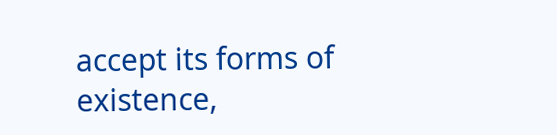accept its forms of existence,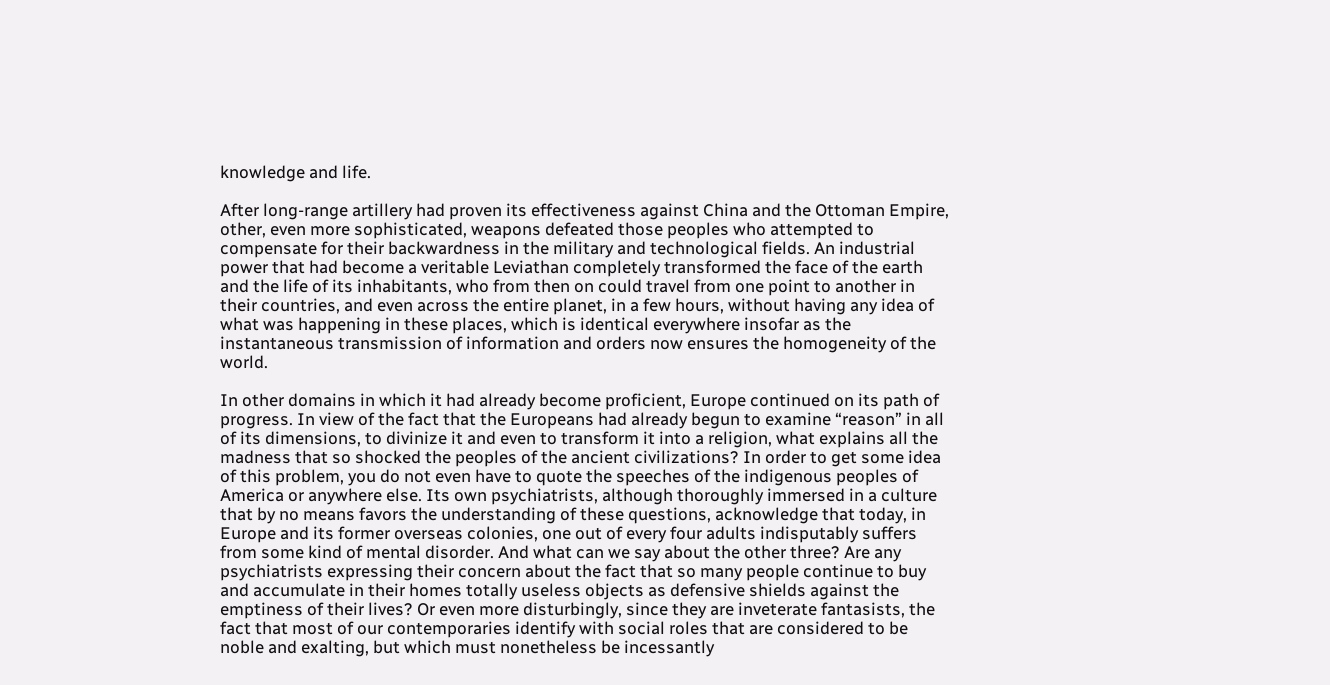knowledge and life.

After long-range artillery had proven its effectiveness against China and the Ottoman Empire, other, even more sophisticated, weapons defeated those peoples who attempted to compensate for their backwardness in the military and technological fields. An industrial power that had become a veritable Leviathan completely transformed the face of the earth and the life of its inhabitants, who from then on could travel from one point to another in their countries, and even across the entire planet, in a few hours, without having any idea of what was happening in these places, which is identical everywhere insofar as the instantaneous transmission of information and orders now ensures the homogeneity of the world.

In other domains in which it had already become proficient, Europe continued on its path of progress. In view of the fact that the Europeans had already begun to examine “reason” in all of its dimensions, to divinize it and even to transform it into a religion, what explains all the madness that so shocked the peoples of the ancient civilizations? In order to get some idea of this problem, you do not even have to quote the speeches of the indigenous peoples of America or anywhere else. Its own psychiatrists, although thoroughly immersed in a culture that by no means favors the understanding of these questions, acknowledge that today, in Europe and its former overseas colonies, one out of every four adults indisputably suffers from some kind of mental disorder. And what can we say about the other three? Are any psychiatrists expressing their concern about the fact that so many people continue to buy and accumulate in their homes totally useless objects as defensive shields against the emptiness of their lives? Or even more disturbingly, since they are inveterate fantasists, the fact that most of our contemporaries identify with social roles that are considered to be noble and exalting, but which must nonetheless be incessantly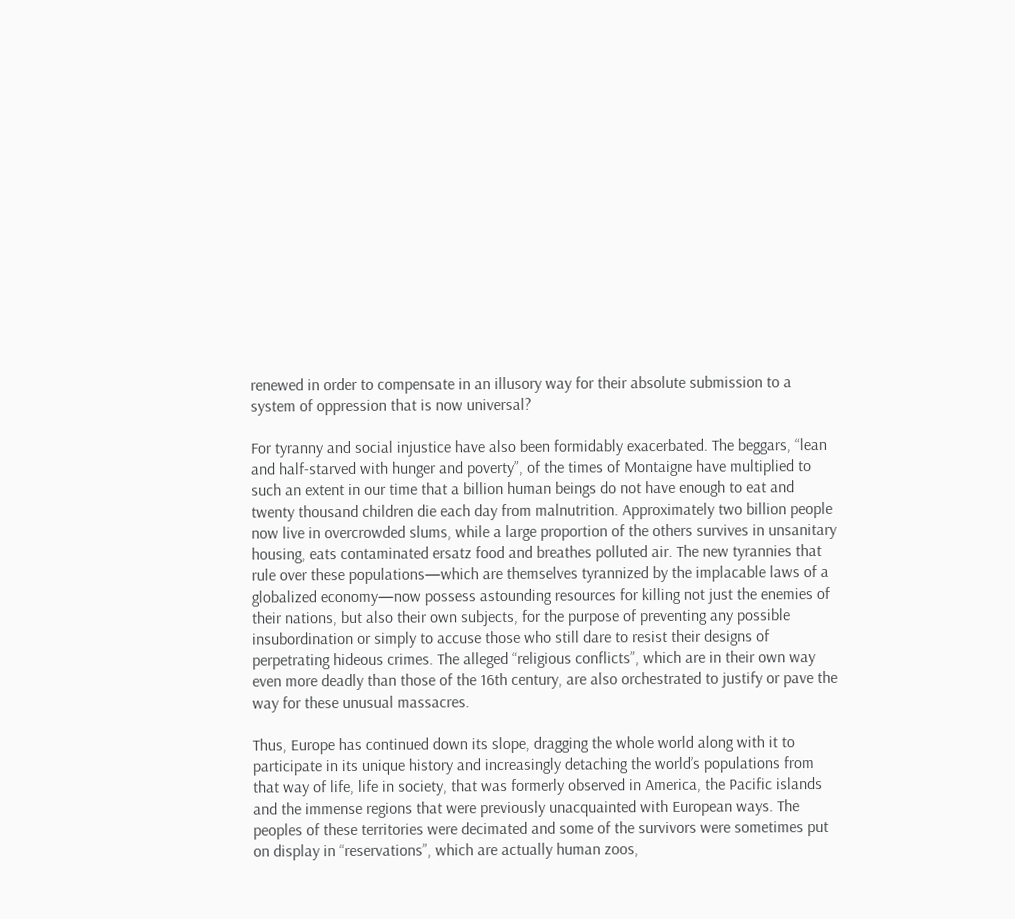renewed in order to compensate in an illusory way for their absolute submission to a system of oppression that is now universal?

For tyranny and social injustice have also been formidably exacerbated. The beggars, “lean and half-starved with hunger and poverty”, of the times of Montaigne have multiplied to such an extent in our time that a billion human beings do not have enough to eat and twenty thousand children die each day from malnutrition. Approximately two billion people now live in overcrowded slums, while a large proportion of the others survives in unsanitary housing, eats contaminated ersatz food and breathes polluted air. The new tyrannies that rule over these populations—which are themselves tyrannized by the implacable laws of a globalized economy—now possess astounding resources for killing not just the enemies of their nations, but also their own subjects, for the purpose of preventing any possible insubordination or simply to accuse those who still dare to resist their designs of perpetrating hideous crimes. The alleged “religious conflicts”, which are in their own way even more deadly than those of the 16th century, are also orchestrated to justify or pave the way for these unusual massacres.

Thus, Europe has continued down its slope, dragging the whole world along with it to participate in its unique history and increasingly detaching the world’s populations from that way of life, life in society, that was formerly observed in America, the Pacific islands and the immense regions that were previously unacquainted with European ways. The peoples of these territories were decimated and some of the survivors were sometimes put on display in “reservations”, which are actually human zoos,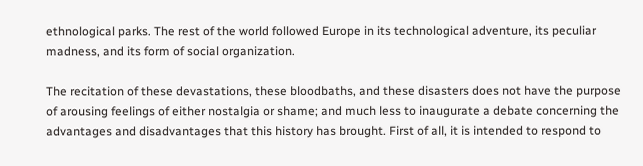ethnological parks. The rest of the world followed Europe in its technological adventure, its peculiar madness, and its form of social organization.

The recitation of these devastations, these bloodbaths, and these disasters does not have the purpose of arousing feelings of either nostalgia or shame; and much less to inaugurate a debate concerning the advantages and disadvantages that this history has brought. First of all, it is intended to respond to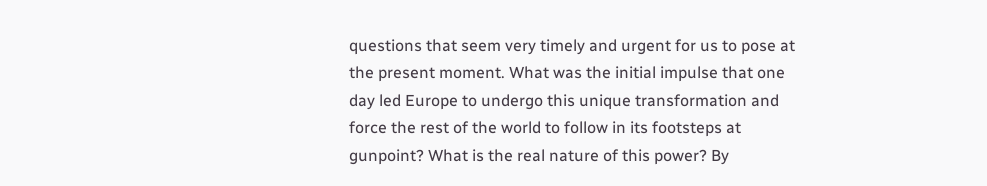questions that seem very timely and urgent for us to pose at the present moment. What was the initial impulse that one day led Europe to undergo this unique transformation and force the rest of the world to follow in its footsteps at gunpoint? What is the real nature of this power? By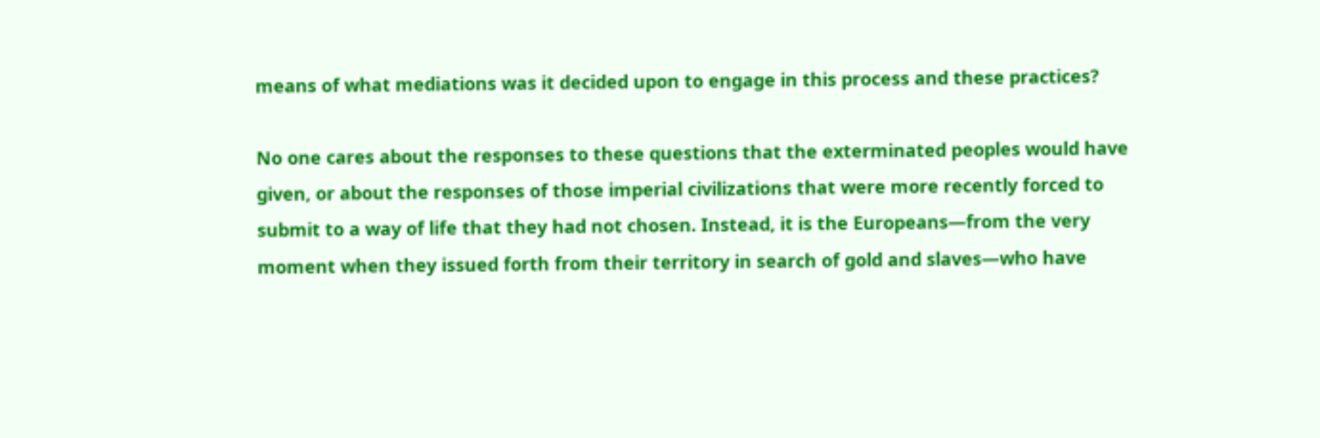means of what mediations was it decided upon to engage in this process and these practices?

No one cares about the responses to these questions that the exterminated peoples would have given, or about the responses of those imperial civilizations that were more recently forced to submit to a way of life that they had not chosen. Instead, it is the Europeans—from the very moment when they issued forth from their territory in search of gold and slaves—who have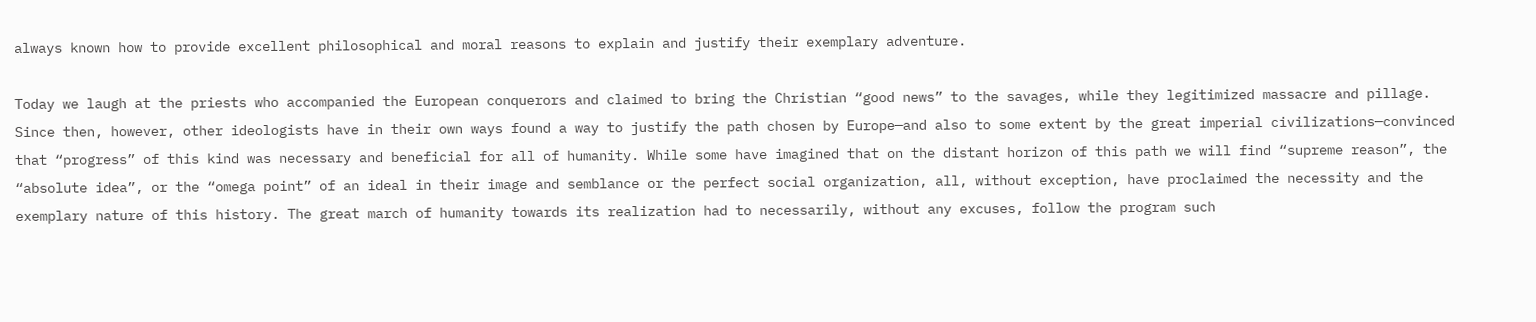always known how to provide excellent philosophical and moral reasons to explain and justify their exemplary adventure.

Today we laugh at the priests who accompanied the European conquerors and claimed to bring the Christian “good news” to the savages, while they legitimized massacre and pillage. Since then, however, other ideologists have in their own ways found a way to justify the path chosen by Europe—and also to some extent by the great imperial civilizations—convinced that “progress” of this kind was necessary and beneficial for all of humanity. While some have imagined that on the distant horizon of this path we will find “supreme reason”, the “absolute idea”, or the “omega point” of an ideal in their image and semblance or the perfect social organization, all, without exception, have proclaimed the necessity and the exemplary nature of this history. The great march of humanity towards its realization had to necessarily, without any excuses, follow the program such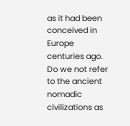as it had been conceived in Europe centuries ago. Do we not refer to the ancient nomadic civilizations as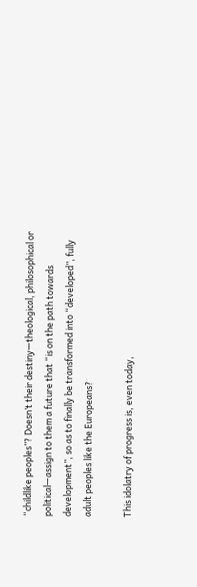“childlike peoples”? Doesn’t their destiny—theological, philosophical or political—assign to them a future that “is on the path towards development”, so as to finally be transformed into “developed”, fully adult peoples like the Europeans?

This idolatry of progress is, even today,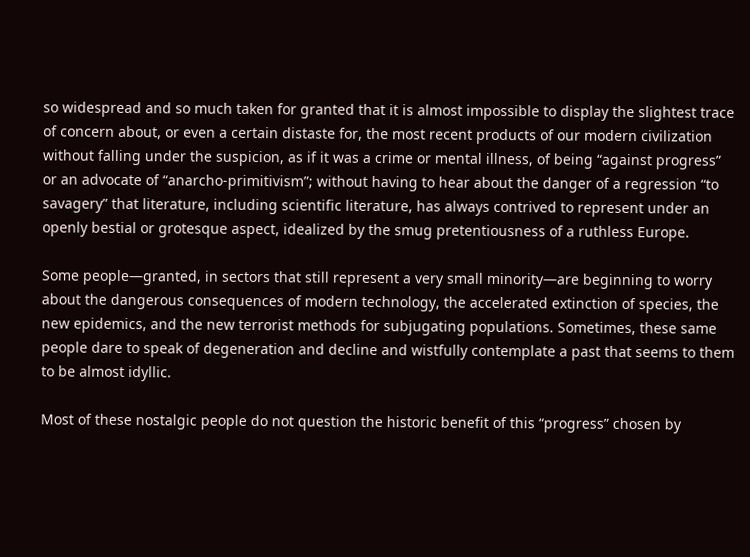so widespread and so much taken for granted that it is almost impossible to display the slightest trace of concern about, or even a certain distaste for, the most recent products of our modern civilization without falling under the suspicion, as if it was a crime or mental illness, of being “against progress” or an advocate of “anarcho-primitivism”; without having to hear about the danger of a regression “to savagery” that literature, including scientific literature, has always contrived to represent under an openly bestial or grotesque aspect, idealized by the smug pretentiousness of a ruthless Europe.

Some people—granted, in sectors that still represent a very small minority—are beginning to worry about the dangerous consequences of modern technology, the accelerated extinction of species, the new epidemics, and the new terrorist methods for subjugating populations. Sometimes, these same people dare to speak of degeneration and decline and wistfully contemplate a past that seems to them to be almost idyllic.

Most of these nostalgic people do not question the historic benefit of this “progress” chosen by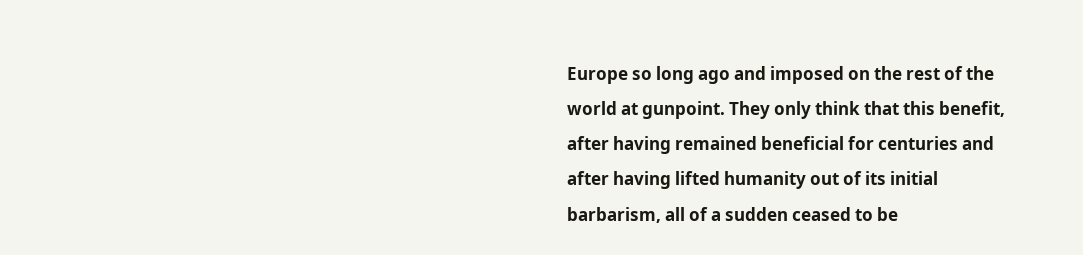Europe so long ago and imposed on the rest of the world at gunpoint. They only think that this benefit, after having remained beneficial for centuries and after having lifted humanity out of its initial barbarism, all of a sudden ceased to be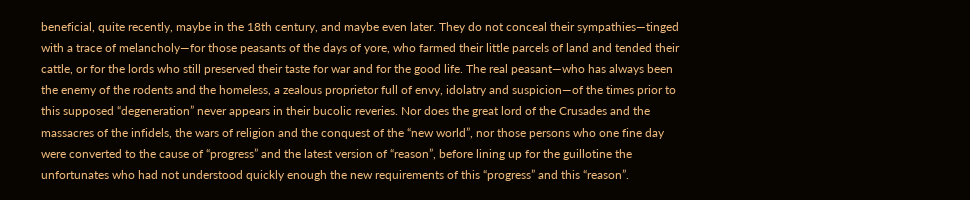beneficial, quite recently, maybe in the 18th century, and maybe even later. They do not conceal their sympathies—tinged with a trace of melancholy—for those peasants of the days of yore, who farmed their little parcels of land and tended their cattle, or for the lords who still preserved their taste for war and for the good life. The real peasant—who has always been the enemy of the rodents and the homeless, a zealous proprietor full of envy, idolatry and suspicion—of the times prior to this supposed “degeneration” never appears in their bucolic reveries. Nor does the great lord of the Crusades and the massacres of the infidels, the wars of religion and the conquest of the “new world”, nor those persons who one fine day were converted to the cause of “progress” and the latest version of “reason”, before lining up for the guillotine the unfortunates who had not understood quickly enough the new requirements of this “progress” and this “reason”.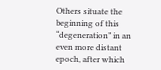Others situate the beginning of this “degeneration” in an even more distant epoch, after which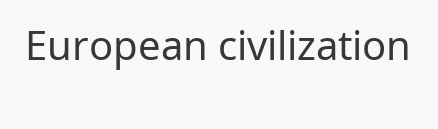European civilization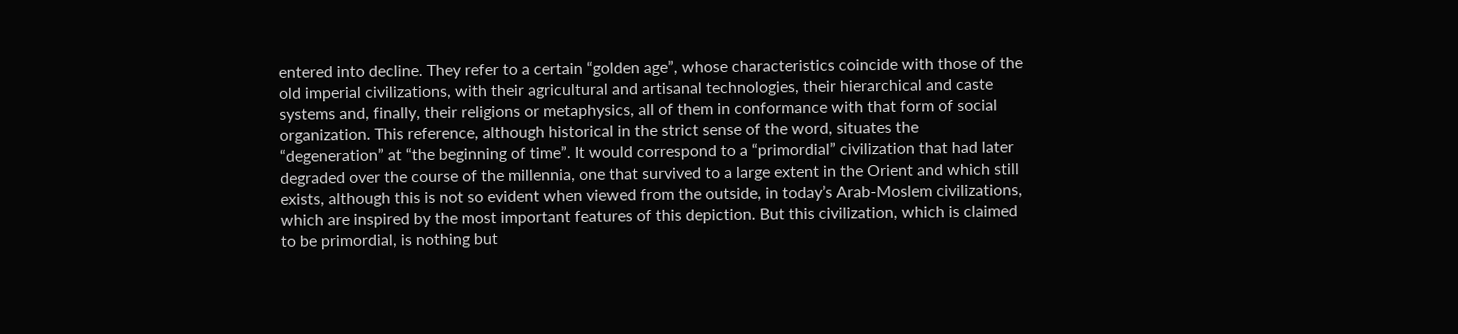entered into decline. They refer to a certain “golden age”, whose characteristics coincide with those of the old imperial civilizations, with their agricultural and artisanal technologies, their hierarchical and caste systems and, finally, their religions or metaphysics, all of them in conformance with that form of social organization. This reference, although historical in the strict sense of the word, situates the “degeneration” at “the beginning of time”. It would correspond to a “primordial” civilization that had later degraded over the course of the millennia, one that survived to a large extent in the Orient and which still exists, although this is not so evident when viewed from the outside, in today’s Arab-Moslem civilizations, which are inspired by the most important features of this depiction. But this civilization, which is claimed to be primordial, is nothing but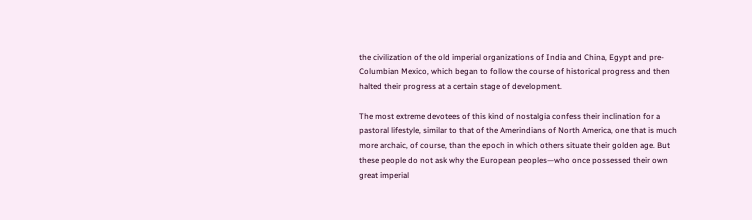the civilization of the old imperial organizations of India and China, Egypt and pre-Columbian Mexico, which began to follow the course of historical progress and then halted their progress at a certain stage of development.

The most extreme devotees of this kind of nostalgia confess their inclination for a pastoral lifestyle, similar to that of the Amerindians of North America, one that is much more archaic, of course, than the epoch in which others situate their golden age. But these people do not ask why the European peoples—who once possessed their own great imperial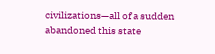civilizations—all of a sudden abandoned this state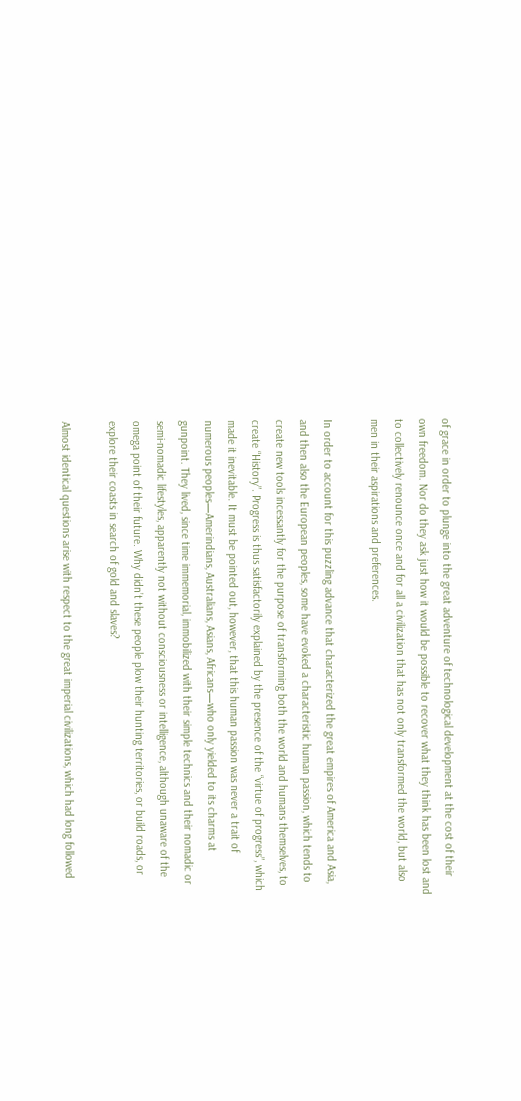of grace in order to plunge into the great adventure of technological development at the cost of their own freedom. Nor do they ask just how it would be possible to recover what they think has been lost and to collectively renounce once and for all a civilization that has not only transformed the world, but also men in their aspirations and preferences.

In order to account for this puzzling advance that characterized the great empires of America and Asia, and then also the European peoples, some have evoked a characteristic human passion, which tends to create new tools incessantly for the purpose of transforming both the world and humans themselves, to create “History”. Progress is thus satisfactorily explained by the presence of the “virtue of progress”, which made it inevitable. It must be pointed out, however, that this human passion was never a trait of numerous peoples—Amerindians, Australians, Asians, Africans—who only yielded to its charms at gunpoint. They lived, since time immemorial, immobilized with their simple technics and their nomadic or semi-nomadic lifestyles, apparently not without consciousness or intelligence, although unaware of the omega point of their future. Why didn’t these people plow their hunting territories, or build roads, or explore their coasts in search of gold and slaves?

Almost identical questions arise with respect to the great imperial civilizations, which had long followed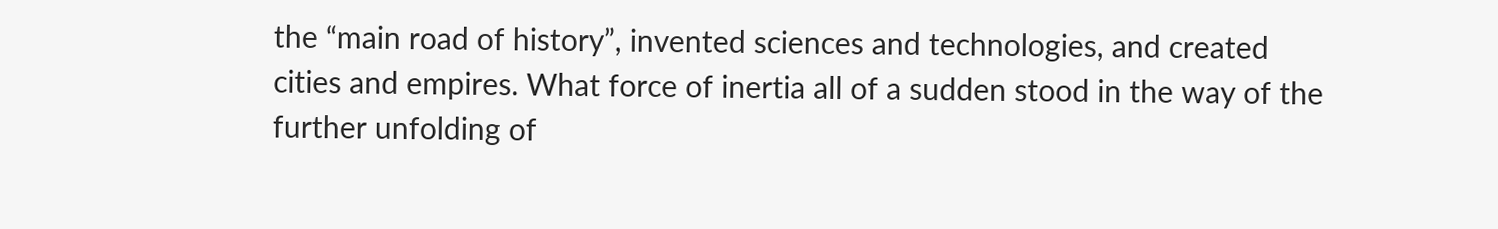the “main road of history”, invented sciences and technologies, and created cities and empires. What force of inertia all of a sudden stood in the way of the further unfolding of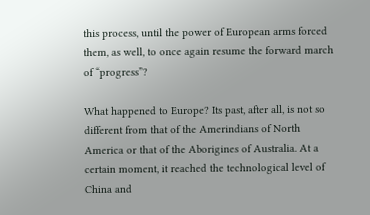this process, until the power of European arms forced them, as well, to once again resume the forward march of “progress”?

What happened to Europe? Its past, after all, is not so different from that of the Amerindians of North America or that of the Aborigines of Australia. At a certain moment, it reached the technological level of China and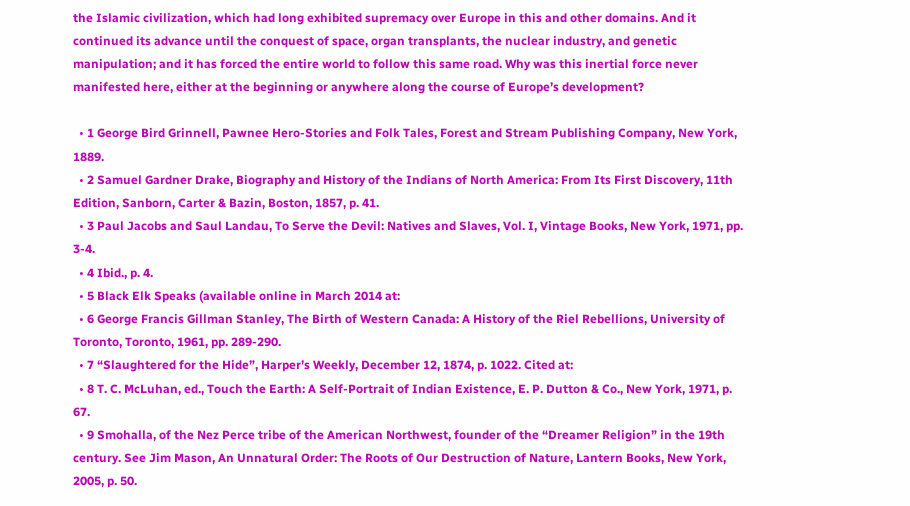the Islamic civilization, which had long exhibited supremacy over Europe in this and other domains. And it continued its advance until the conquest of space, organ transplants, the nuclear industry, and genetic manipulation; and it has forced the entire world to follow this same road. Why was this inertial force never manifested here, either at the beginning or anywhere along the course of Europe’s development?

  • 1 George Bird Grinnell, Pawnee Hero-Stories and Folk Tales, Forest and Stream Publishing Company, New York, 1889.
  • 2 Samuel Gardner Drake, Biography and History of the Indians of North America: From Its First Discovery, 11th Edition, Sanborn, Carter & Bazin, Boston, 1857, p. 41.
  • 3 Paul Jacobs and Saul Landau, To Serve the Devil: Natives and Slaves, Vol. I, Vintage Books, New York, 1971, pp. 3-4.
  • 4 Ibid., p. 4.
  • 5 Black Elk Speaks (available online in March 2014 at:
  • 6 George Francis Gillman Stanley, The Birth of Western Canada: A History of the Riel Rebellions, University of Toronto, Toronto, 1961, pp. 289-290.
  • 7 “Slaughtered for the Hide”, Harper’s Weekly, December 12, 1874, p. 1022. Cited at:
  • 8 T. C. McLuhan, ed., Touch the Earth: A Self-Portrait of Indian Existence, E. P. Dutton & Co., New York, 1971, p. 67.
  • 9 Smohalla, of the Nez Perce tribe of the American Northwest, founder of the “Dreamer Religion” in the 19th century. See Jim Mason, An Unnatural Order: The Roots of Our Destruction of Nature, Lantern Books, New York, 2005, p. 50.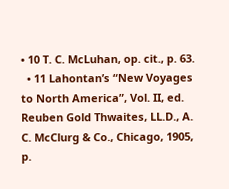• 10 T. C. McLuhan, op. cit., p. 63.
  • 11 Lahontan’s “New Voyages to North America”, Vol. II, ed. Reuben Gold Thwaites, LL.D., A. C. McClurg & Co., Chicago, 1905, p.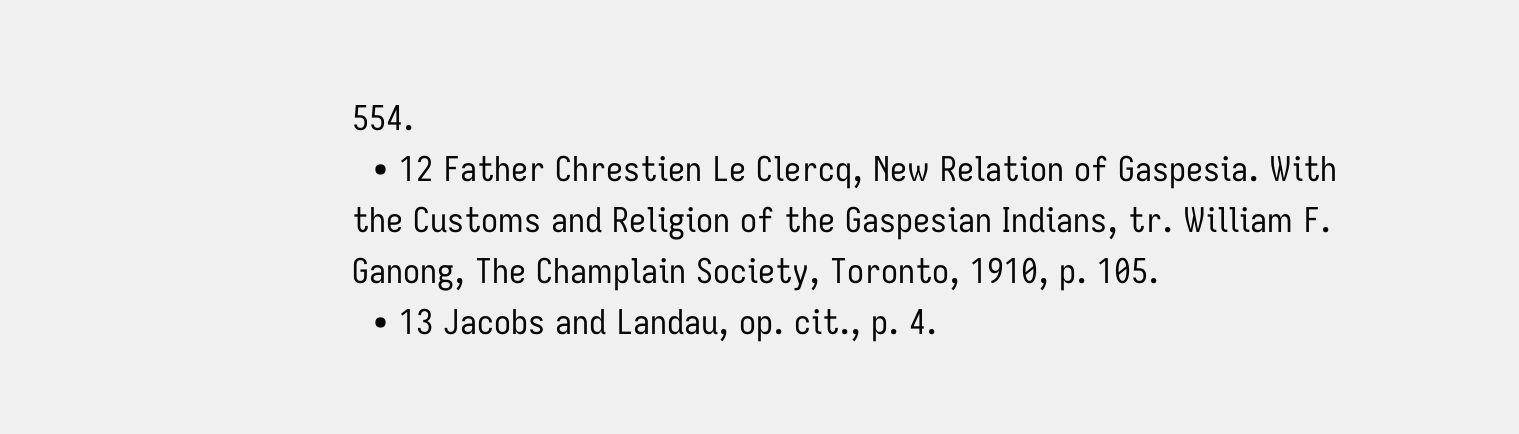554.
  • 12 Father Chrestien Le Clercq, New Relation of Gaspesia. With the Customs and Religion of the Gaspesian Indians, tr. William F. Ganong, The Champlain Society, Toronto, 1910, p. 105.
  • 13 Jacobs and Landau, op. cit., p. 4.